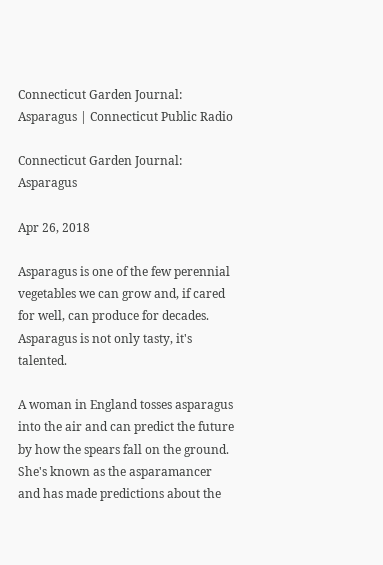Connecticut Garden Journal: Asparagus | Connecticut Public Radio

Connecticut Garden Journal: Asparagus

Apr 26, 2018

Asparagus is one of the few perennial vegetables we can grow and, if cared for well, can produce for decades. Asparagus is not only tasty, it's talented.

A woman in England tosses asparagus into the air and can predict the future by how the spears fall on the ground. She's known as the asparamancer and has made predictions about the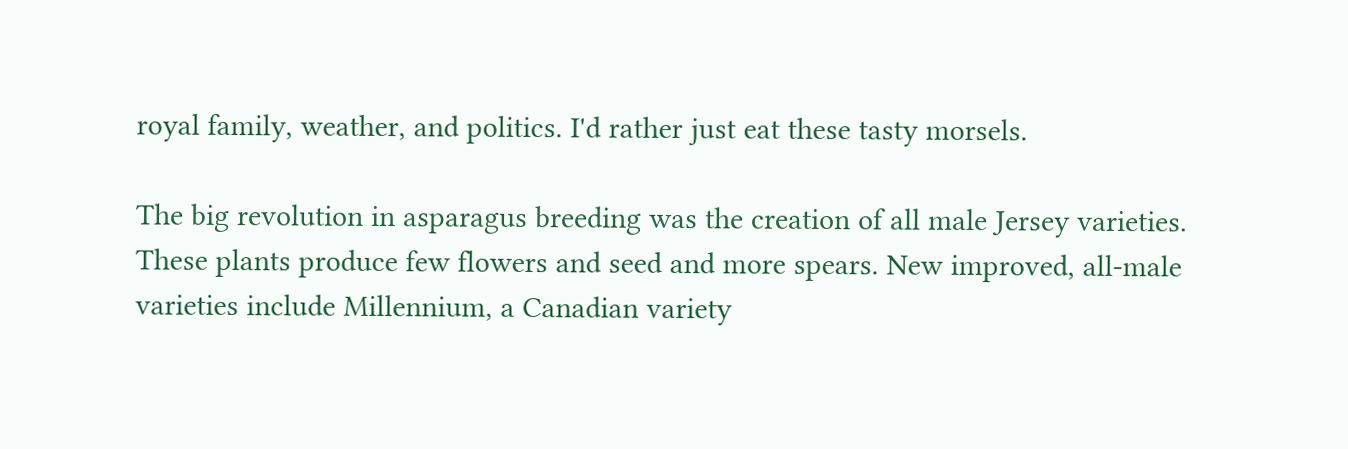royal family, weather, and politics. I'd rather just eat these tasty morsels.

The big revolution in asparagus breeding was the creation of all male Jersey varieties. These plants produce few flowers and seed and more spears. New improved, all-male varieties include Millennium, a Canadian variety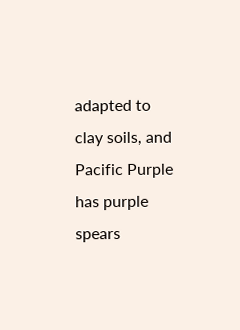adapted to clay soils, and Pacific Purple has purple spears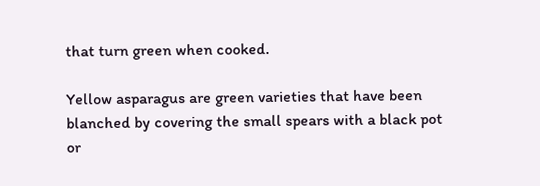that turn green when cooked.

Yellow asparagus are green varieties that have been blanched by covering the small spears with a black pot or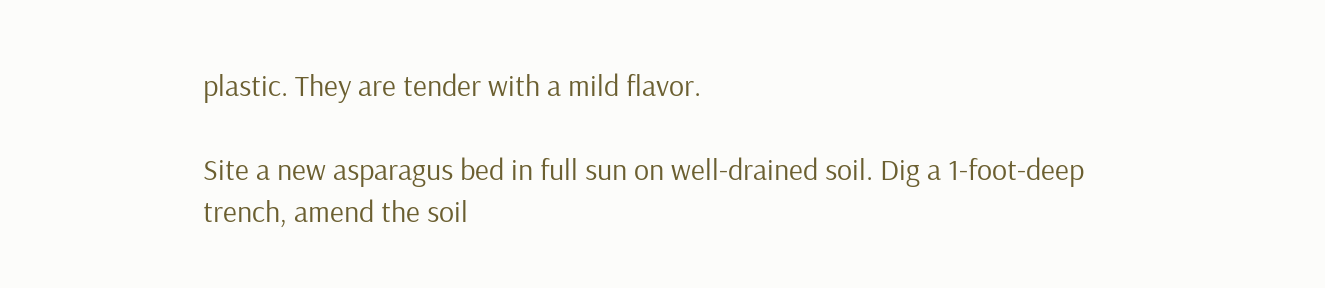plastic. They are tender with a mild flavor.

Site a new asparagus bed in full sun on well-drained soil. Dig a 1-foot-deep trench, amend the soil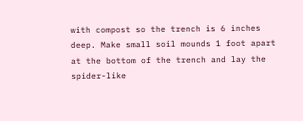with compost so the trench is 6 inches deep. Make small soil mounds 1 foot apart at the bottom of the trench and lay the spider-like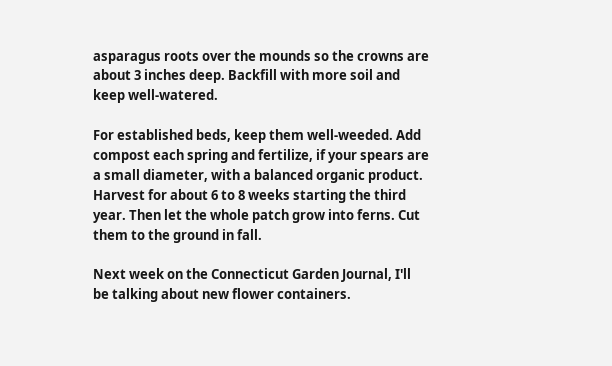asparagus roots over the mounds so the crowns are about 3 inches deep. Backfill with more soil and keep well-watered.

For established beds, keep them well-weeded. Add compost each spring and fertilize, if your spears are a small diameter, with a balanced organic product. Harvest for about 6 to 8 weeks starting the third year. Then let the whole patch grow into ferns. Cut them to the ground in fall.

Next week on the Connecticut Garden Journal, I'll be talking about new flower containers.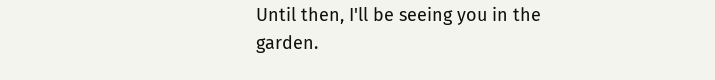Until then, I'll be seeing you in the garden.